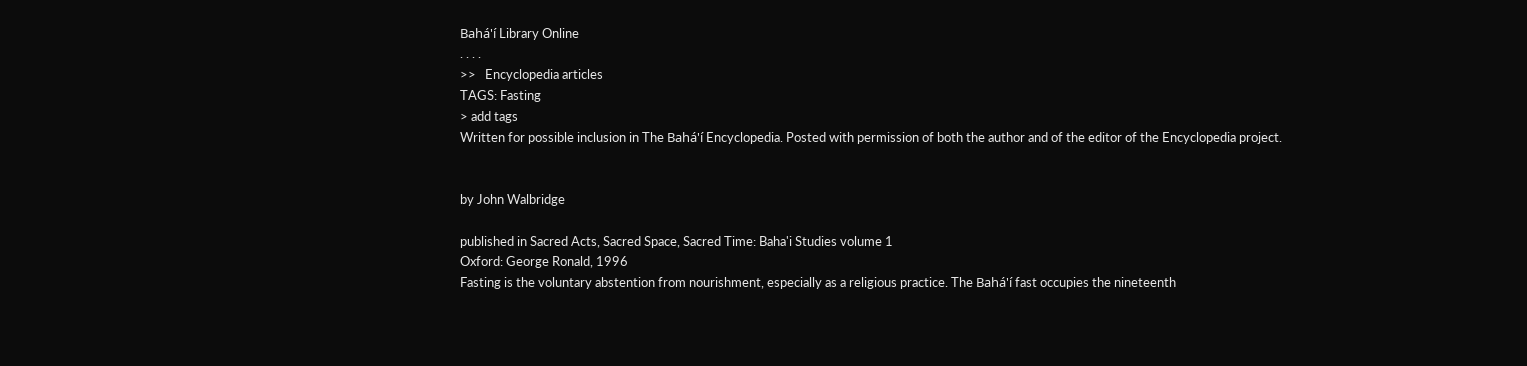Bahá'í Library Online
. . . .
>>   Encyclopedia articles
TAGS: Fasting
> add tags
Written for possible inclusion in The Bahá'í Encyclopedia. Posted with permission of both the author and of the editor of the Encyclopedia project.


by John Walbridge

published in Sacred Acts, Sacred Space, Sacred Time: Baha'i Studies volume 1
Oxford: George Ronald, 1996
Fasting is the voluntary abstention from nourishment, especially as a religious practice. The Bahá'í fast occupies the nineteenth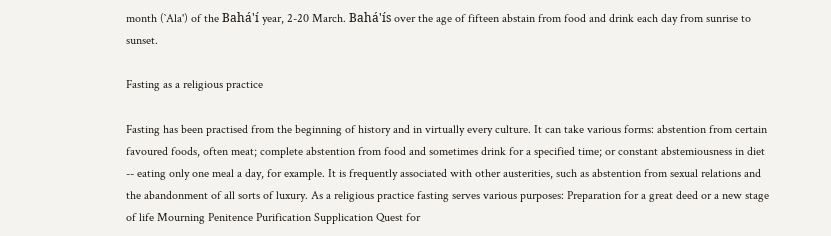month (`Ala') of the Bahá'í year, 2-20 March. Bahá'ís over the age of fifteen abstain from food and drink each day from sunrise to sunset.

Fasting as a religious practice

Fasting has been practised from the beginning of history and in virtually every culture. It can take various forms: abstention from certain favoured foods, often meat; complete abstention from food and sometimes drink for a specified time; or constant abstemiousness in diet -- eating only one meal a day, for example. It is frequently associated with other austerities, such as abstention from sexual relations and the abandonment of all sorts of luxury. As a religious practice fasting serves various purposes: Preparation for a great deed or a new stage of life Mourning Penitence Purification Supplication Quest for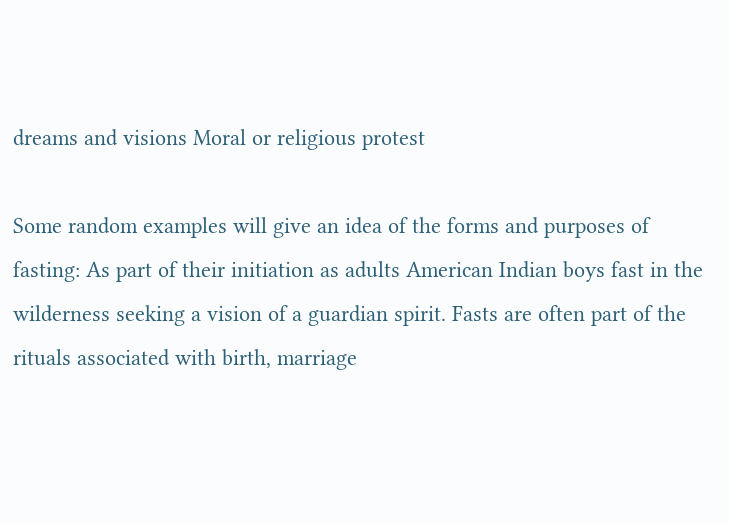dreams and visions Moral or religious protest

Some random examples will give an idea of the forms and purposes of fasting: As part of their initiation as adults American Indian boys fast in the wilderness seeking a vision of a guardian spirit. Fasts are often part of the rituals associated with birth, marriage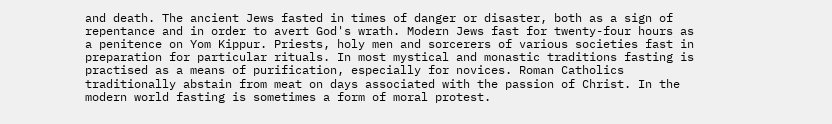and death. The ancient Jews fasted in times of danger or disaster, both as a sign of repentance and in order to avert God's wrath. Modern Jews fast for twenty-four hours as a penitence on Yom Kippur. Priests, holy men and sorcerers of various societies fast in preparation for particular rituals. In most mystical and monastic traditions fasting is practised as a means of purification, especially for novices. Roman Catholics traditionally abstain from meat on days associated with the passion of Christ. In the modern world fasting is sometimes a form of moral protest.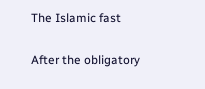The Islamic fast

After the obligatory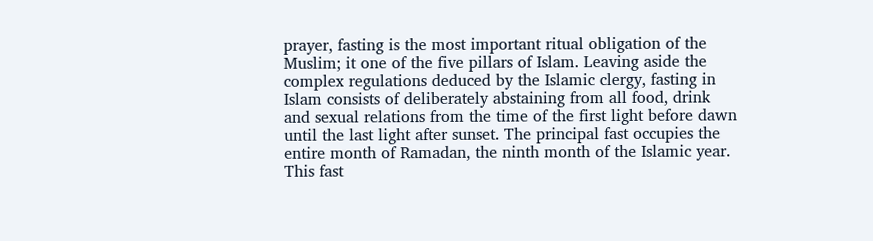prayer, fasting is the most important ritual obligation of the Muslim; it one of the five pillars of Islam. Leaving aside the complex regulations deduced by the Islamic clergy, fasting in Islam consists of deliberately abstaining from all food, drink and sexual relations from the time of the first light before dawn until the last light after sunset. The principal fast occupies the entire month of Ramadan, the ninth month of the Islamic year. This fast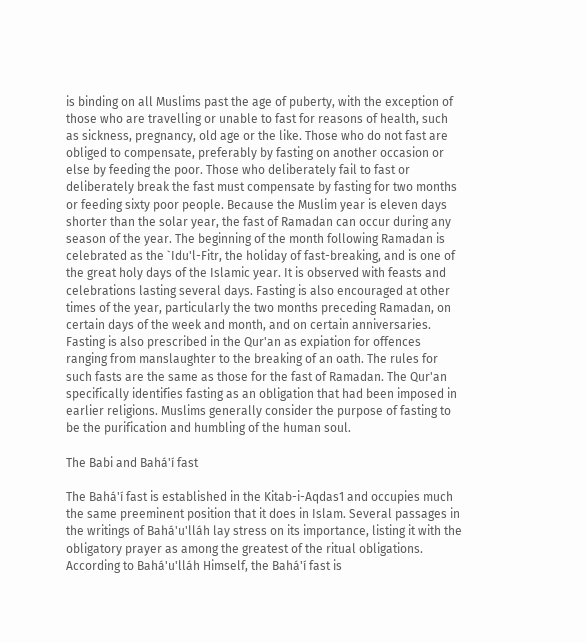is binding on all Muslims past the age of puberty, with the exception of those who are travelling or unable to fast for reasons of health, such as sickness, pregnancy, old age or the like. Those who do not fast are obliged to compensate, preferably by fasting on another occasion or else by feeding the poor. Those who deliberately fail to fast or deliberately break the fast must compensate by fasting for two months or feeding sixty poor people. Because the Muslim year is eleven days shorter than the solar year, the fast of Ramadan can occur during any season of the year. The beginning of the month following Ramadan is celebrated as the `Idu'l-Fitr, the holiday of fast-breaking, and is one of the great holy days of the Islamic year. It is observed with feasts and celebrations lasting several days. Fasting is also encouraged at other times of the year, particularly the two months preceding Ramadan, on certain days of the week and month, and on certain anniversaries. Fasting is also prescribed in the Qur'an as expiation for offences ranging from manslaughter to the breaking of an oath. The rules for such fasts are the same as those for the fast of Ramadan. The Qur'an specifically identifies fasting as an obligation that had been imposed in earlier religions. Muslims generally consider the purpose of fasting to be the purification and humbling of the human soul.

The Babi and Bahá'í fast

The Bahá'í fast is established in the Kitab-i-Aqdas1 and occupies much the same preeminent position that it does in Islam. Several passages in the writings of Bahá'u'lláh lay stress on its importance, listing it with the obligatory prayer as among the greatest of the ritual obligations. According to Bahá'u'lláh Himself, the Bahá'í fast is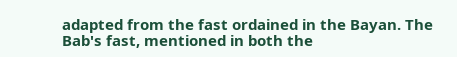adapted from the fast ordained in the Bayan. The Bab's fast, mentioned in both the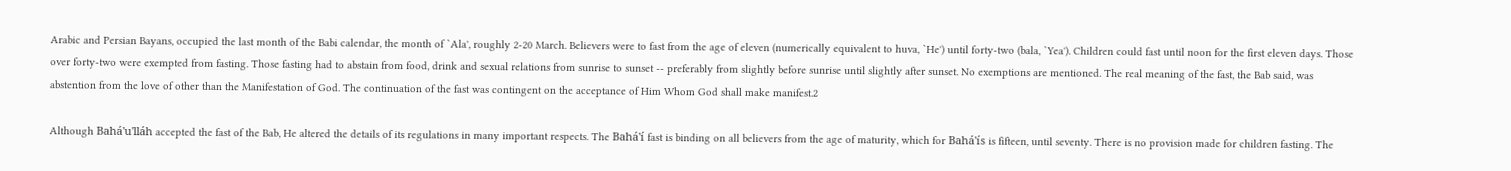Arabic and Persian Bayans, occupied the last month of the Babi calendar, the month of `Ala', roughly 2-20 March. Believers were to fast from the age of eleven (numerically equivalent to huva, `He') until forty-two (bala, `Yea'). Children could fast until noon for the first eleven days. Those over forty-two were exempted from fasting. Those fasting had to abstain from food, drink and sexual relations from sunrise to sunset -- preferably from slightly before sunrise until slightly after sunset. No exemptions are mentioned. The real meaning of the fast, the Bab said, was abstention from the love of other than the Manifestation of God. The continuation of the fast was contingent on the acceptance of Him Whom God shall make manifest.2

Although Bahá'u'lláh accepted the fast of the Bab, He altered the details of its regulations in many important respects. The Bahá'í fast is binding on all believers from the age of maturity, which for Bahá'ís is fifteen, until seventy. There is no provision made for children fasting. The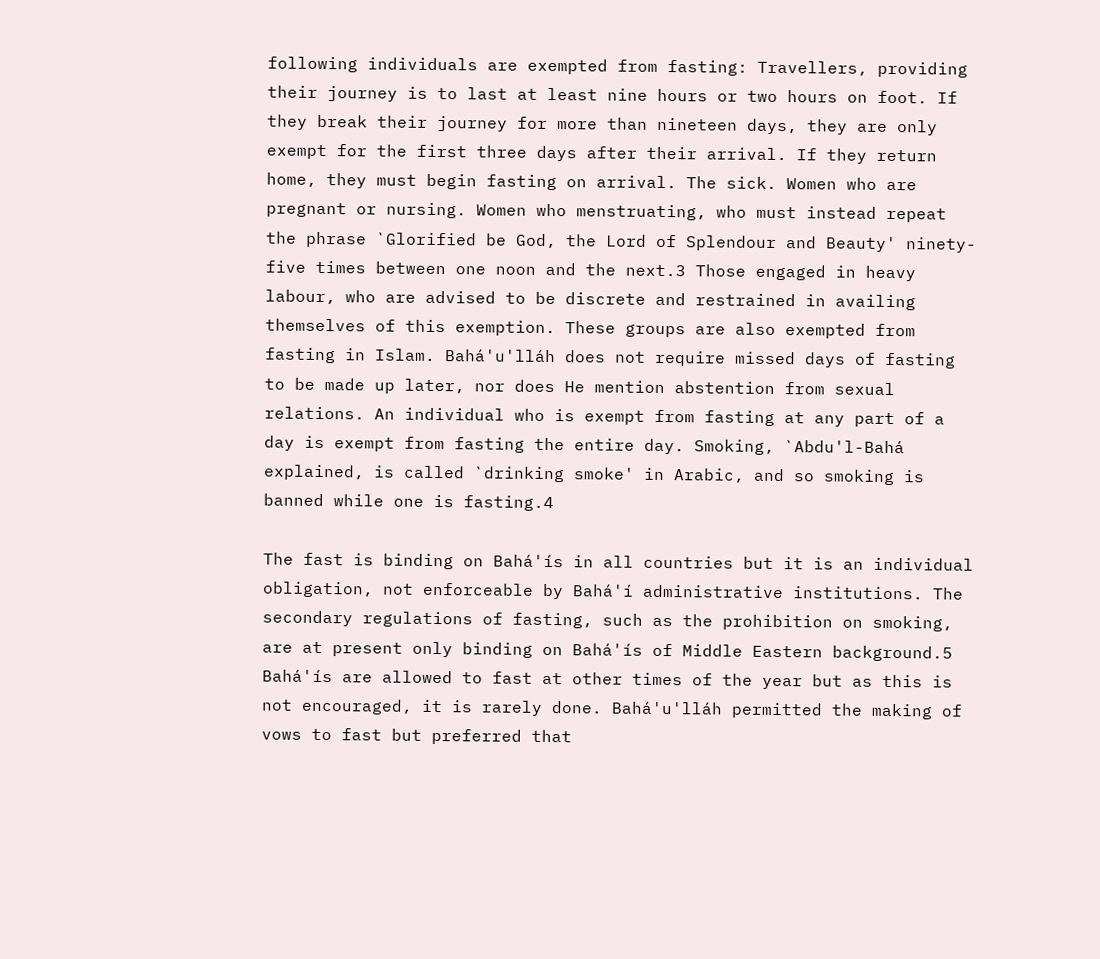following individuals are exempted from fasting: Travellers, providing their journey is to last at least nine hours or two hours on foot. If they break their journey for more than nineteen days, they are only exempt for the first three days after their arrival. If they return home, they must begin fasting on arrival. The sick. Women who are pregnant or nursing. Women who menstruating, who must instead repeat the phrase `Glorified be God, the Lord of Splendour and Beauty' ninety-five times between one noon and the next.3 Those engaged in heavy labour, who are advised to be discrete and restrained in availing themselves of this exemption. These groups are also exempted from fasting in Islam. Bahá'u'lláh does not require missed days of fasting to be made up later, nor does He mention abstention from sexual relations. An individual who is exempt from fasting at any part of a day is exempt from fasting the entire day. Smoking, `Abdu'l-Bahá explained, is called `drinking smoke' in Arabic, and so smoking is banned while one is fasting.4

The fast is binding on Bahá'ís in all countries but it is an individual obligation, not enforceable by Bahá'í administrative institutions. The secondary regulations of fasting, such as the prohibition on smoking, are at present only binding on Bahá'ís of Middle Eastern background.5 Bahá'ís are allowed to fast at other times of the year but as this is not encouraged, it is rarely done. Bahá'u'lláh permitted the making of vows to fast but preferred that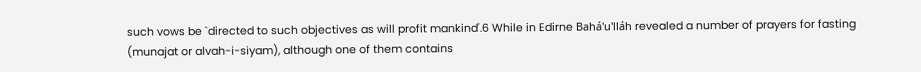such vows be `directed to such objectives as will profit mankind'.6 While in Edirne Bahá'u'lláh revealed a number of prayers for fasting (munajat or alvah-i-siyam), although one of them contains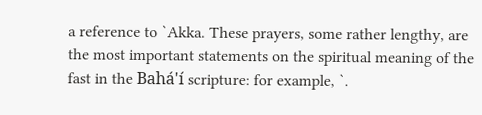a reference to `Akka. These prayers, some rather lengthy, are the most important statements on the spiritual meaning of the fast in the Bahá'í scripture: for example, `.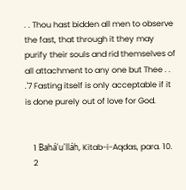. . Thou hast bidden all men to observe the fast, that through it they may purify their souls and rid themselves of all attachment to any one but Thee . . .'7 Fasting itself is only acceptable if it is done purely out of love for God.


    1 Bahá'u'lláh, Kitab-i-Aqdas, para. 10.
    2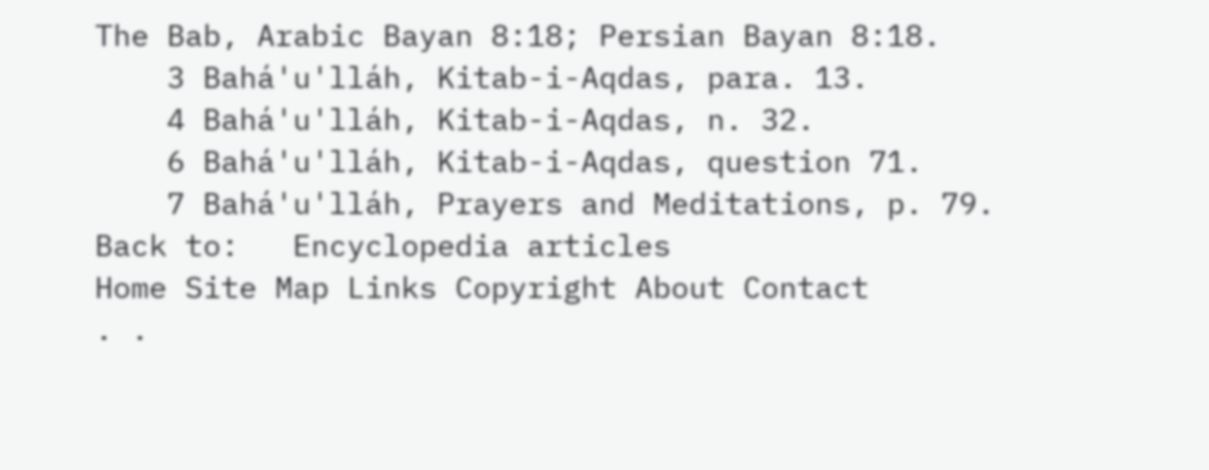The Bab, Arabic Bayan 8:18; Persian Bayan 8:18.
    3 Bahá'u'lláh, Kitab-i-Aqdas, para. 13.
    4 Bahá'u'lláh, Kitab-i-Aqdas, n. 32.
    6 Bahá'u'lláh, Kitab-i-Aqdas, question 71.
    7 Bahá'u'lláh, Prayers and Meditations, p. 79.
Back to:   Encyclopedia articles
Home Site Map Links Copyright About Contact
. .